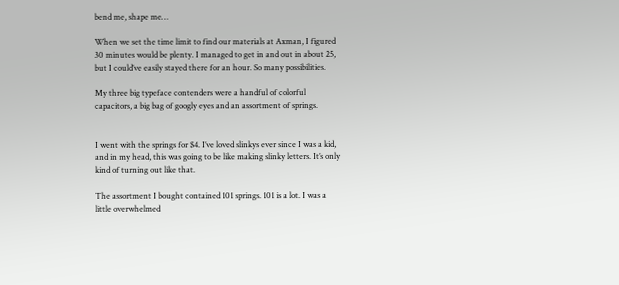bend me, shape me…

When we set the time limit to find our materials at Axman, I figured 30 minutes would be plenty. I managed to get in and out in about 25, but I could’ve easily stayed there for an hour. So many possibilities.

My three big typeface contenders were a handful of colorful capacitors, a big bag of googly eyes and an assortment of springs.


I went with the springs for $4. I’ve loved slinkys ever since I was a kid, and in my head, this was going to be like making slinky letters. It’s only kind of turning out like that.

The assortment I bought contained 101 springs. 101 is a lot. I was a little overwhelmed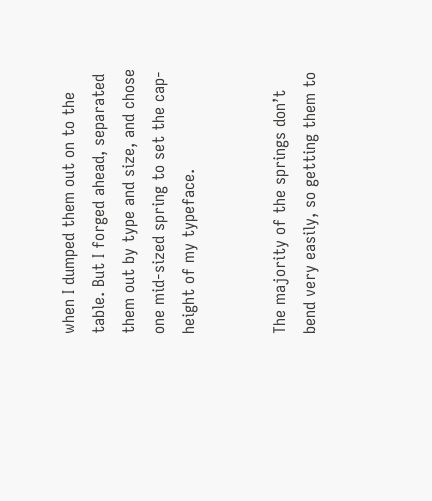when I dumped them out on to the table. But I forged ahead, separated them out by type and size, and chose one mid-sized spring to set the cap-height of my typeface.


The majority of the springs don’t bend very easily, so getting them to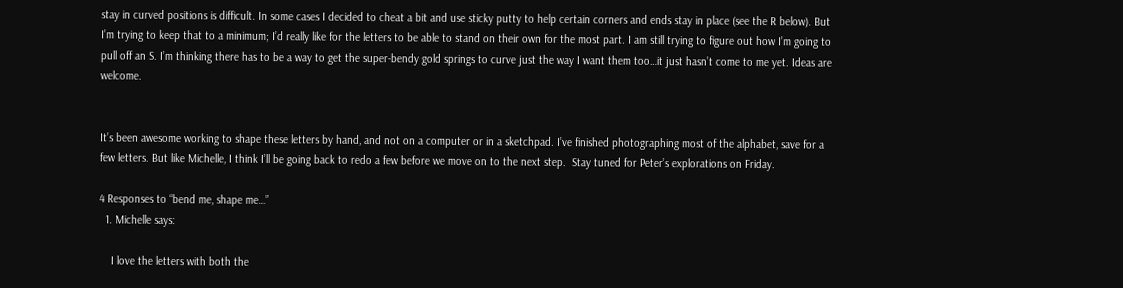stay in curved positions is difficult. In some cases I decided to cheat a bit and use sticky putty to help certain corners and ends stay in place (see the R below). But I’m trying to keep that to a minimum; I’d really like for the letters to be able to stand on their own for the most part. I am still trying to figure out how I’m going to pull off an S. I’m thinking there has to be a way to get the super-bendy gold springs to curve just the way I want them too…it just hasn’t come to me yet. Ideas are welcome.


It’s been awesome working to shape these letters by hand, and not on a computer or in a sketchpad. I’ve finished photographing most of the alphabet, save for a few letters. But like Michelle, I think I’ll be going back to redo a few before we move on to the next step.  Stay tuned for Peter’s explorations on Friday.

4 Responses to “bend me, shape me…”
  1. Michelle says:

    I love the letters with both the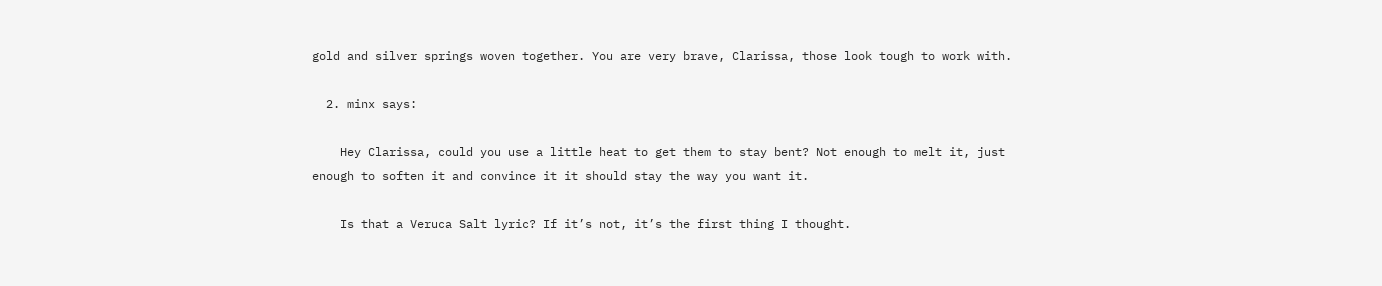gold and silver springs woven together. You are very brave, Clarissa, those look tough to work with.

  2. minx says:

    Hey Clarissa, could you use a little heat to get them to stay bent? Not enough to melt it, just enough to soften it and convince it it should stay the way you want it.

    Is that a Veruca Salt lyric? If it’s not, it’s the first thing I thought.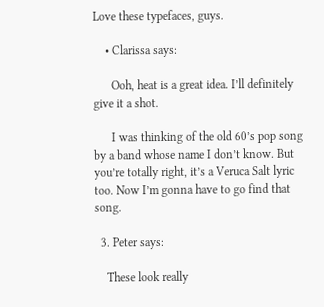Love these typefaces, guys.

    • Clarissa says:

      Ooh, heat is a great idea. I’ll definitely give it a shot.

      I was thinking of the old 60’s pop song by a band whose name I don’t know. But you’re totally right, it’s a Veruca Salt lyric too. Now I’m gonna have to go find that song.

  3. Peter says:

    These look really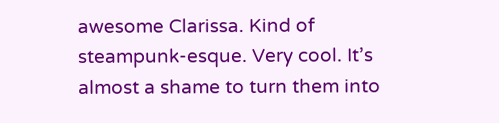awesome Clarissa. Kind of steampunk-esque. Very cool. It’s almost a shame to turn them into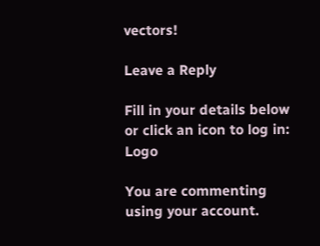vectors!

Leave a Reply

Fill in your details below or click an icon to log in: Logo

You are commenting using your account.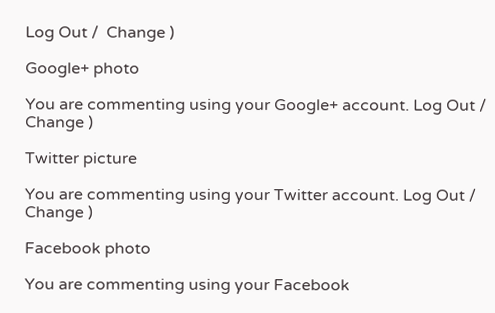Log Out /  Change )

Google+ photo

You are commenting using your Google+ account. Log Out /  Change )

Twitter picture

You are commenting using your Twitter account. Log Out /  Change )

Facebook photo

You are commenting using your Facebook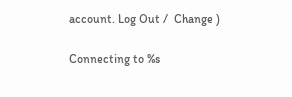account. Log Out /  Change )

Connecting to %s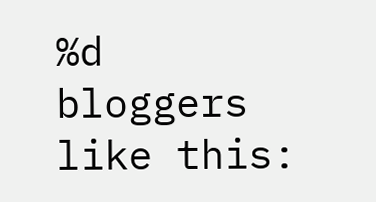%d bloggers like this: